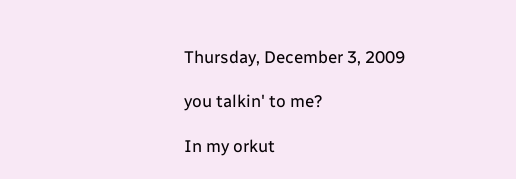Thursday, December 3, 2009

you talkin' to me?

In my orkut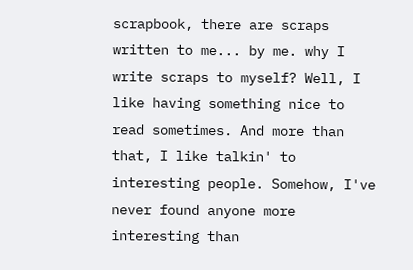scrapbook, there are scraps written to me... by me. why I write scraps to myself? Well, I like having something nice to read sometimes. And more than that, I like talkin' to interesting people. Somehow, I've never found anyone more interesting than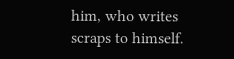him, who writes scraps to himself.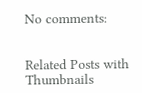No comments:


Related Posts with Thumbnails